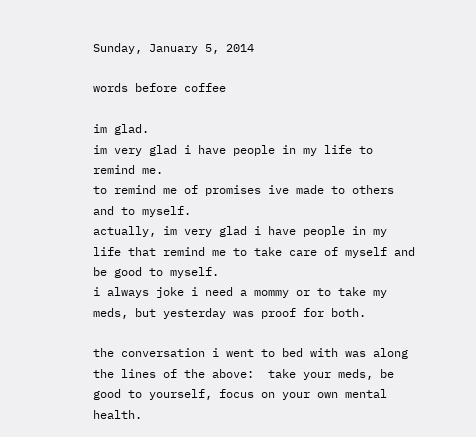Sunday, January 5, 2014

words before coffee

im glad.
im very glad i have people in my life to remind me.
to remind me of promises ive made to others and to myself.
actually, im very glad i have people in my life that remind me to take care of myself and be good to myself.
i always joke i need a mommy or to take my meds, but yesterday was proof for both.

the conversation i went to bed with was along the lines of the above:  take your meds, be good to yourself, focus on your own mental health.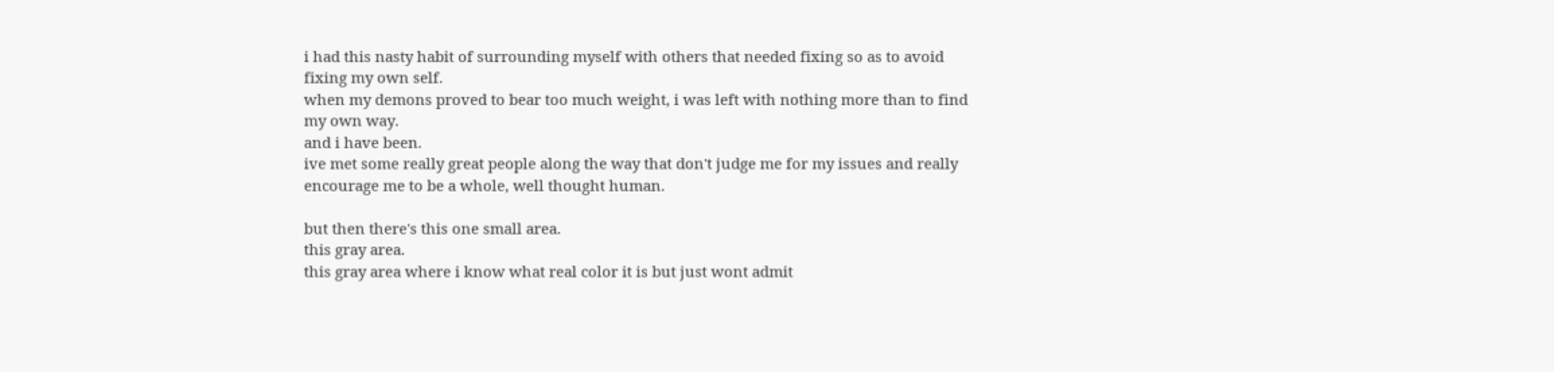i had this nasty habit of surrounding myself with others that needed fixing so as to avoid fixing my own self.
when my demons proved to bear too much weight, i was left with nothing more than to find my own way.
and i have been.
ive met some really great people along the way that don't judge me for my issues and really encourage me to be a whole, well thought human.

but then there's this one small area.
this gray area.
this gray area where i know what real color it is but just wont admit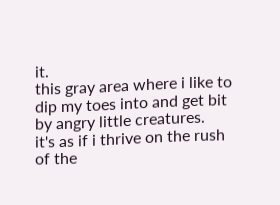it.
this gray area where i like to dip my toes into and get bit by angry little creatures.
it's as if i thrive on the rush of the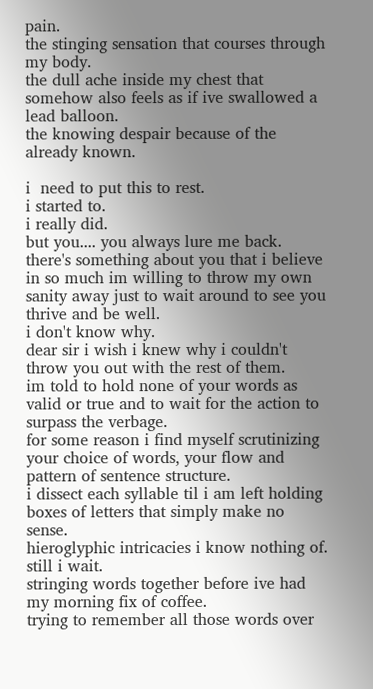pain.
the stinging sensation that courses through my body.
the dull ache inside my chest that somehow also feels as if ive swallowed a lead balloon.
the knowing despair because of the already known.

i  need to put this to rest.
i started to.
i really did.
but you.... you always lure me back.
there's something about you that i believe in so much im willing to throw my own sanity away just to wait around to see you thrive and be well.
i don't know why.
dear sir i wish i knew why i couldn't throw you out with the rest of them.
im told to hold none of your words as valid or true and to wait for the action to surpass the verbage.
for some reason i find myself scrutinizing your choice of words, your flow and pattern of sentence structure.
i dissect each syllable til i am left holding boxes of letters that simply make no sense.
hieroglyphic intricacies i know nothing of.
still i wait.
stringing words together before ive had my morning fix of coffee.
trying to remember all those words over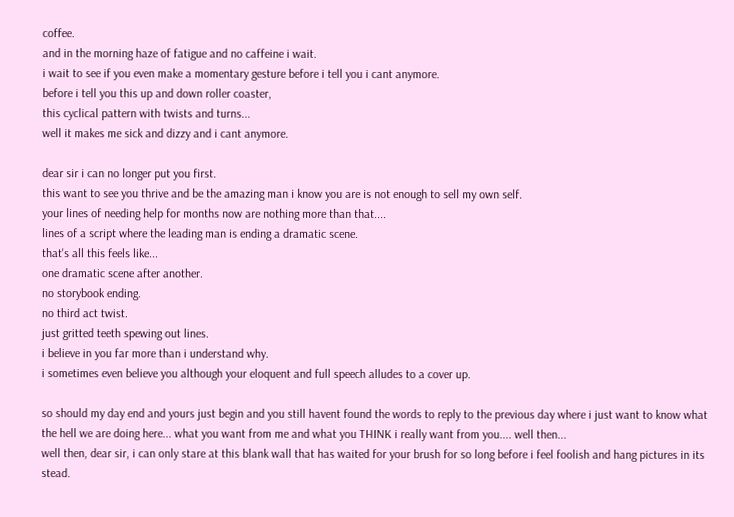coffee.
and in the morning haze of fatigue and no caffeine i wait.
i wait to see if you even make a momentary gesture before i tell you i cant anymore.
before i tell you this up and down roller coaster,
this cyclical pattern with twists and turns...
well it makes me sick and dizzy and i cant anymore.

dear sir i can no longer put you first.
this want to see you thrive and be the amazing man i know you are is not enough to sell my own self.
your lines of needing help for months now are nothing more than that....
lines of a script where the leading man is ending a dramatic scene.
that's all this feels like...
one dramatic scene after another.
no storybook ending.
no third act twist.
just gritted teeth spewing out lines.
i believe in you far more than i understand why.
i sometimes even believe you although your eloquent and full speech alludes to a cover up.

so should my day end and yours just begin and you still havent found the words to reply to the previous day where i just want to know what the hell we are doing here... what you want from me and what you THINK i really want from you.... well then...
well then, dear sir, i can only stare at this blank wall that has waited for your brush for so long before i feel foolish and hang pictures in its stead.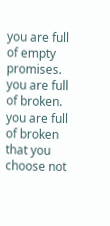you are full of empty promises.
you are full of broken.
you are full of broken that you choose not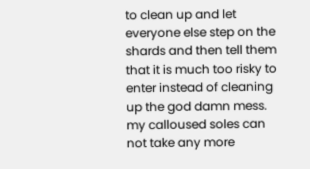to clean up and let everyone else step on the shards and then tell them that it is much too risky to enter instead of cleaning up the god damn mess.
my calloused soles can not take any more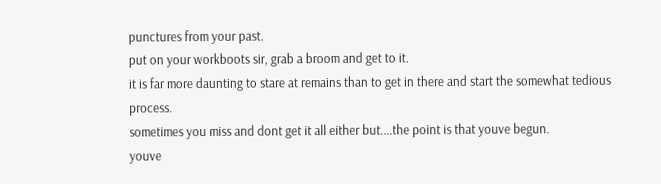punctures from your past.
put on your workboots sir, grab a broom and get to it.
it is far more daunting to stare at remains than to get in there and start the somewhat tedious process.
sometimes you miss and dont get it all either but....the point is that youve begun.
youve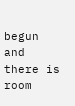begun and there is room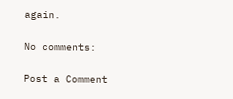again.

No comments:

Post a Comment